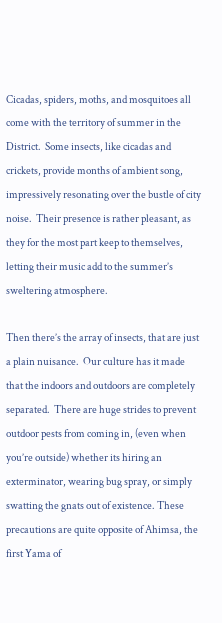Cicadas, spiders, moths, and mosquitoes all come with the territory of summer in the District.  Some insects, like cicadas and crickets, provide months of ambient song, impressively resonating over the bustle of city noise.  Their presence is rather pleasant, as they for the most part keep to themselves, letting their music add to the summer’s sweltering atmosphere.

Then there’s the array of insects, that are just a plain nuisance.  Our culture has it made that the indoors and outdoors are completely separated.  There are huge strides to prevent outdoor pests from coming in, (even when you’re outside) whether its hiring an exterminator, wearing bug spray, or simply swatting the gnats out of existence. These precautions are quite opposite of Ahimsa, the first Yama of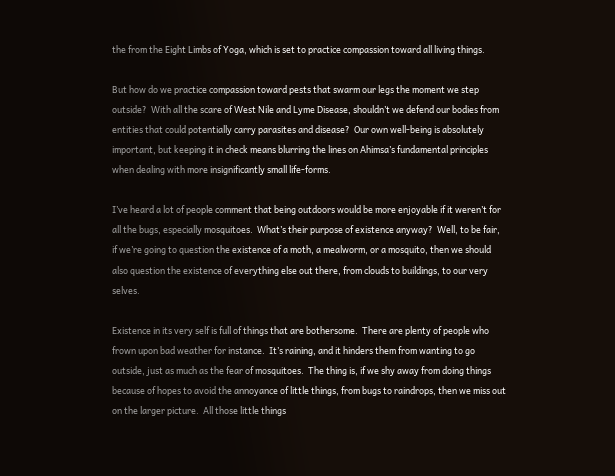the from the Eight Limbs of Yoga, which is set to practice compassion toward all living things.

But how do we practice compassion toward pests that swarm our legs the moment we step outside?  With all the scare of West Nile and Lyme Disease, shouldn’t we defend our bodies from entities that could potentially carry parasites and disease?  Our own well-being is absolutely important, but keeping it in check means blurring the lines on Ahimsa’s fundamental principles when dealing with more insignificantly small life-forms.

I’ve heard a lot of people comment that being outdoors would be more enjoyable if it weren’t for all the bugs, especially mosquitoes.  What’s their purpose of existence anyway?  Well, to be fair, if we’re going to question the existence of a moth, a mealworm, or a mosquito, then we should also question the existence of everything else out there, from clouds to buildings, to our very selves.

Existence in its very self is full of things that are bothersome.  There are plenty of people who frown upon bad weather for instance.  It’s raining, and it hinders them from wanting to go outside, just as much as the fear of mosquitoes.  The thing is, if we shy away from doing things because of hopes to avoid the annoyance of little things, from bugs to raindrops, then we miss out on the larger picture.  All those little things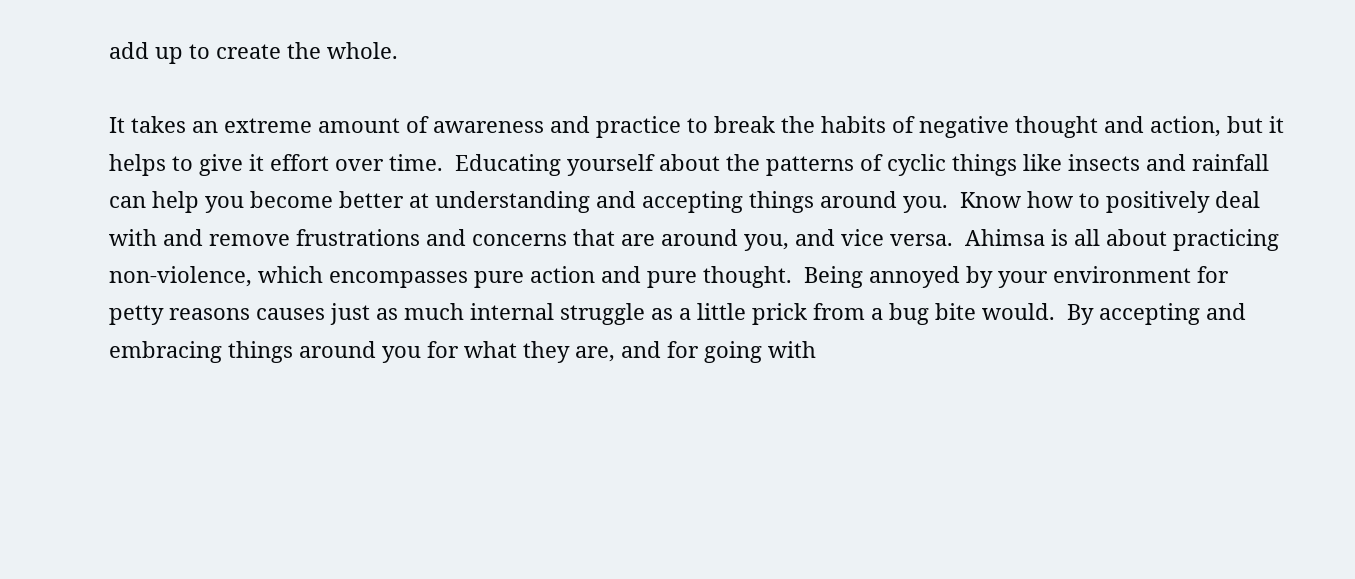add up to create the whole.

It takes an extreme amount of awareness and practice to break the habits of negative thought and action, but it helps to give it effort over time.  Educating yourself about the patterns of cyclic things like insects and rainfall can help you become better at understanding and accepting things around you.  Know how to positively deal with and remove frustrations and concerns that are around you, and vice versa.  Ahimsa is all about practicing non-violence, which encompasses pure action and pure thought.  Being annoyed by your environment for petty reasons causes just as much internal struggle as a little prick from a bug bite would.  By accepting and embracing things around you for what they are, and for going with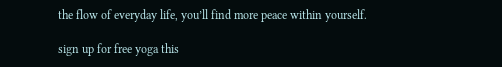the flow of everyday life, you’ll find more peace within yourself.

sign up for free yoga this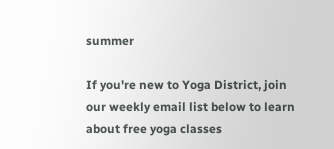summer

If you're new to Yoga District, join our weekly email list below to learn about free yoga classes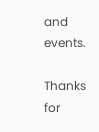and events.

Thanks for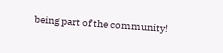being part of the community!